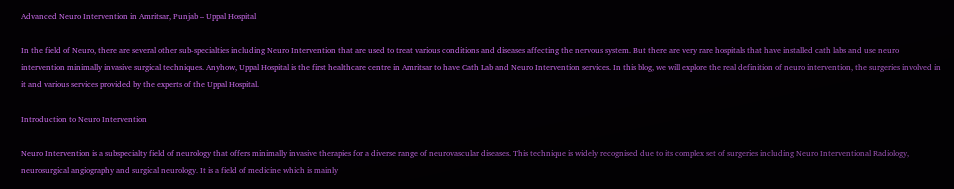Advanced Neuro Intervention in Amritsar, Punjab – Uppal Hospital

In the field of Neuro, there are several other sub-specialties including Neuro Intervention that are used to treat various conditions and diseases affecting the nervous system. But there are very rare hospitals that have installed cath labs and use neuro intervention minimally invasive surgical techniques. Anyhow, Uppal Hospital is the first healthcare centre in Amritsar to have Cath Lab and Neuro Intervention services. In this blog, we will explore the real definition of neuro intervention, the surgeries involved in it and various services provided by the experts of the Uppal Hospital.

Introduction to Neuro Intervention

Neuro Intervention is a subspecialty field of neurology that offers minimally invasive therapies for a diverse range of neurovascular diseases. This technique is widely recognised due to its complex set of surgeries including Neuro Interventional Radiology, neurosurgical angiography and surgical neurology. It is a field of medicine which is mainly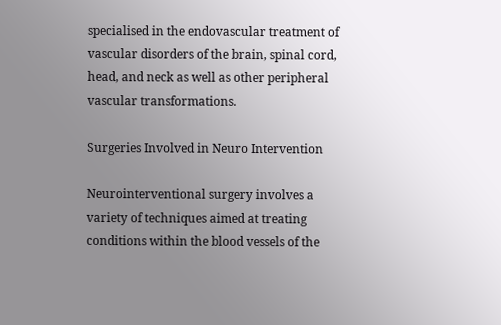specialised in the endovascular treatment of vascular disorders of the brain, spinal cord, head, and neck as well as other peripheral vascular transformations.

Surgeries Involved in Neuro Intervention

Neurointerventional surgery involves a variety of techniques aimed at treating conditions within the blood vessels of the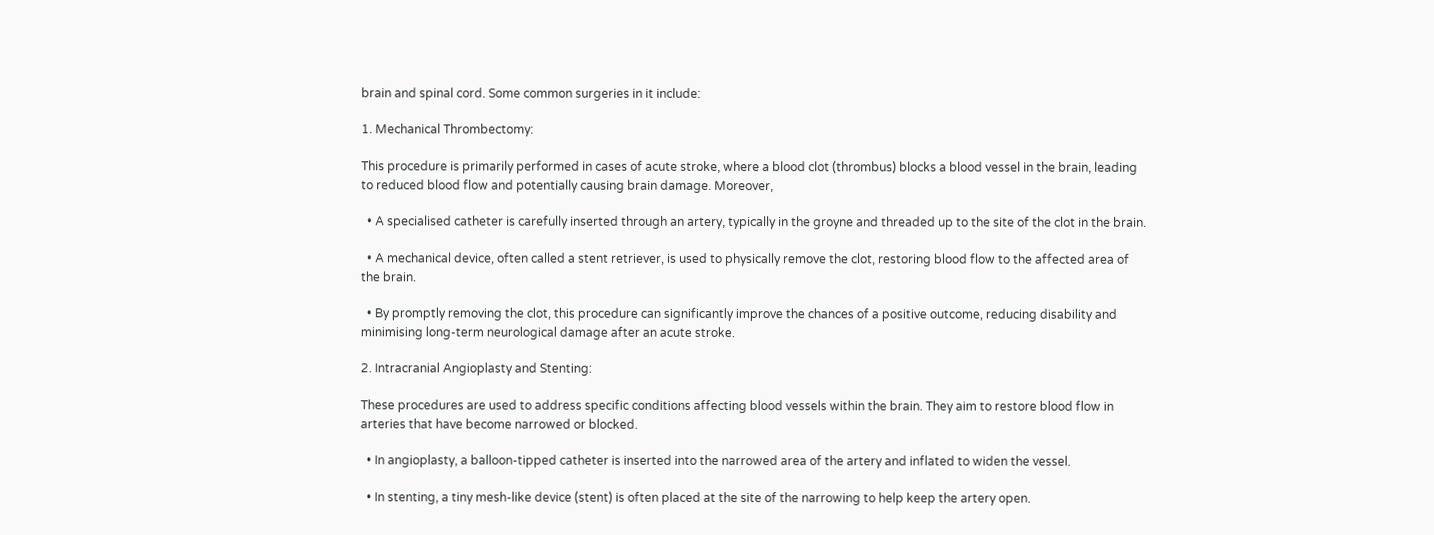brain and spinal cord. Some common surgeries in it include:

1. Mechanical Thrombectomy:

This procedure is primarily performed in cases of acute stroke, where a blood clot (thrombus) blocks a blood vessel in the brain, leading to reduced blood flow and potentially causing brain damage. Moreover,

  • A specialised catheter is carefully inserted through an artery, typically in the groyne and threaded up to the site of the clot in the brain.

  • A mechanical device, often called a stent retriever, is used to physically remove the clot, restoring blood flow to the affected area of the brain.

  • By promptly removing the clot, this procedure can significantly improve the chances of a positive outcome, reducing disability and minimising long-term neurological damage after an acute stroke.

2. Intracranial Angioplasty and Stenting:

These procedures are used to address specific conditions affecting blood vessels within the brain. They aim to restore blood flow in arteries that have become narrowed or blocked.

  • In angioplasty, a balloon-tipped catheter is inserted into the narrowed area of the artery and inflated to widen the vessel.

  • In stenting, a tiny mesh-like device (stent) is often placed at the site of the narrowing to help keep the artery open.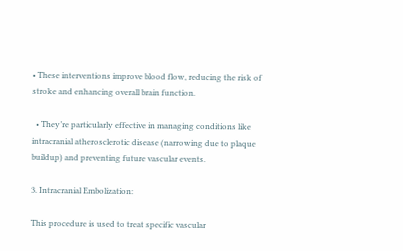• These interventions improve blood flow, reducing the risk of stroke and enhancing overall brain function.

  • They’re particularly effective in managing conditions like intracranial atherosclerotic disease (narrowing due to plaque buildup) and preventing future vascular events.

3. Intracranial Embolization:

This procedure is used to treat specific vascular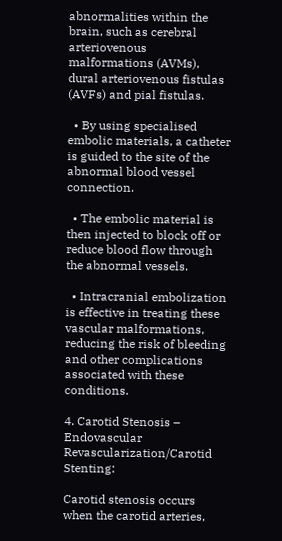abnormalities within the brain, such as cerebral arteriovenous malformations (AVMs), dural arteriovenous fistulas (AVFs) and pial fistulas.

  • By using specialised embolic materials, a catheter is guided to the site of the abnormal blood vessel connection.

  • The embolic material is then injected to block off or reduce blood flow through the abnormal vessels.

  • Intracranial embolization is effective in treating these vascular malformations, reducing the risk of bleeding and other complications associated with these conditions.

4. Carotid Stenosis – Endovascular Revascularization/Carotid Stenting:

Carotid stenosis occurs when the carotid arteries,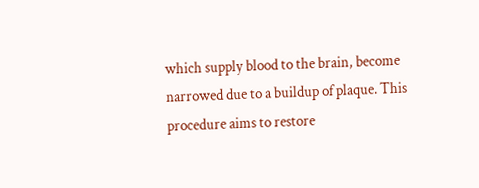which supply blood to the brain, become narrowed due to a buildup of plaque. This procedure aims to restore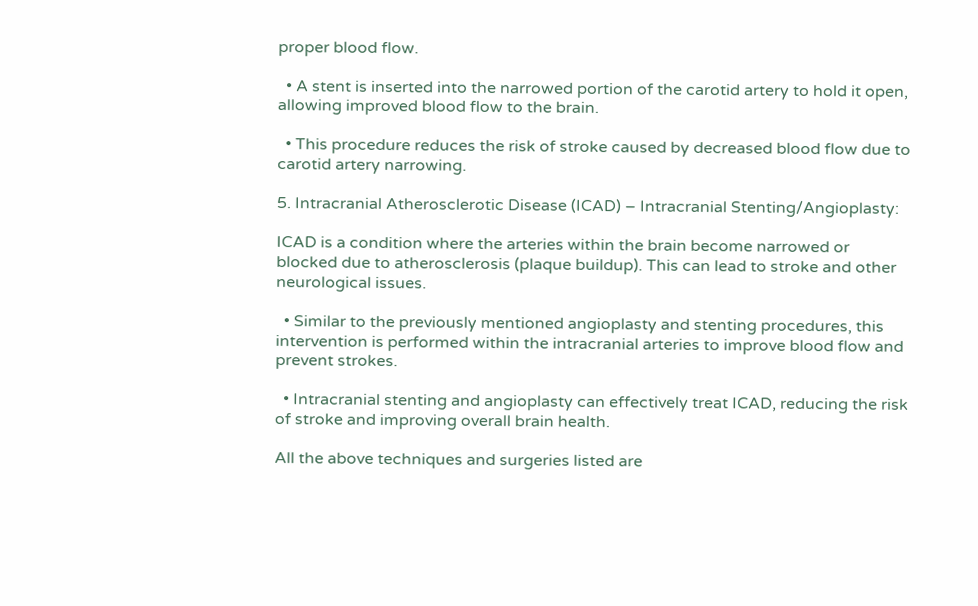proper blood flow.

  • A stent is inserted into the narrowed portion of the carotid artery to hold it open, allowing improved blood flow to the brain.

  • This procedure reduces the risk of stroke caused by decreased blood flow due to carotid artery narrowing.

5. Intracranial Atherosclerotic Disease (ICAD) – Intracranial Stenting/Angioplasty:

ICAD is a condition where the arteries within the brain become narrowed or blocked due to atherosclerosis (plaque buildup). This can lead to stroke and other neurological issues.

  • Similar to the previously mentioned angioplasty and stenting procedures, this intervention is performed within the intracranial arteries to improve blood flow and prevent strokes.

  • Intracranial stenting and angioplasty can effectively treat ICAD, reducing the risk of stroke and improving overall brain health.

All the above techniques and surgeries listed are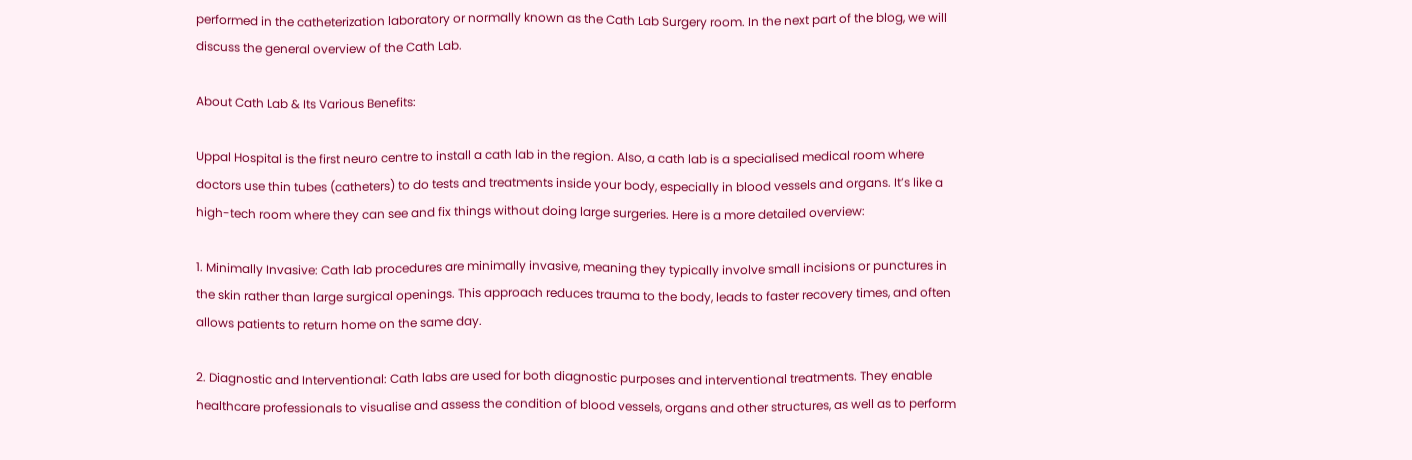performed in the catheterization laboratory or normally known as the Cath Lab Surgery room. In the next part of the blog, we will discuss the general overview of the Cath Lab.

About Cath Lab & Its Various Benefits:

Uppal Hospital is the first neuro centre to install a cath lab in the region. Also, a cath lab is a specialised medical room where doctors use thin tubes (catheters) to do tests and treatments inside your body, especially in blood vessels and organs. It’s like a high-tech room where they can see and fix things without doing large surgeries. Here is a more detailed overview:

1. Minimally Invasive: Cath lab procedures are minimally invasive, meaning they typically involve small incisions or punctures in the skin rather than large surgical openings. This approach reduces trauma to the body, leads to faster recovery times, and often allows patients to return home on the same day.

2. Diagnostic and Interventional: Cath labs are used for both diagnostic purposes and interventional treatments. They enable healthcare professionals to visualise and assess the condition of blood vessels, organs and other structures, as well as to perform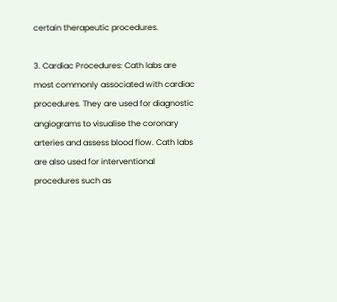certain therapeutic procedures.

3. Cardiac Procedures: Cath labs are most commonly associated with cardiac procedures. They are used for diagnostic angiograms to visualise the coronary arteries and assess blood flow. Cath labs are also used for interventional procedures such as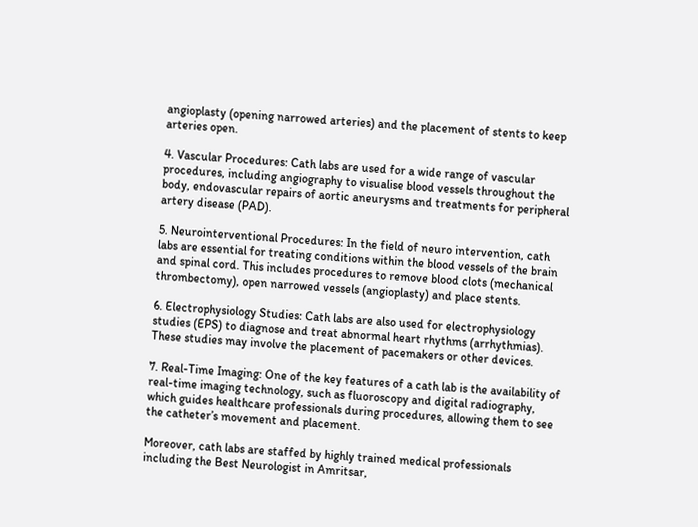angioplasty (opening narrowed arteries) and the placement of stents to keep arteries open.

4. Vascular Procedures: Cath labs are used for a wide range of vascular procedures, including angiography to visualise blood vessels throughout the body, endovascular repairs of aortic aneurysms and treatments for peripheral artery disease (PAD).

5. Neurointerventional Procedures: In the field of neuro intervention, cath labs are essential for treating conditions within the blood vessels of the brain and spinal cord. This includes procedures to remove blood clots (mechanical thrombectomy), open narrowed vessels (angioplasty) and place stents.

6. Electrophysiology Studies: Cath labs are also used for electrophysiology studies (EPS) to diagnose and treat abnormal heart rhythms (arrhythmias). These studies may involve the placement of pacemakers or other devices.

7. Real-Time Imaging: One of the key features of a cath lab is the availability of real-time imaging technology, such as fluoroscopy and digital radiography, which guides healthcare professionals during procedures, allowing them to see the catheter’s movement and placement.

Moreover, cath labs are staffed by highly trained medical professionals including the Best Neurologist in Amritsar,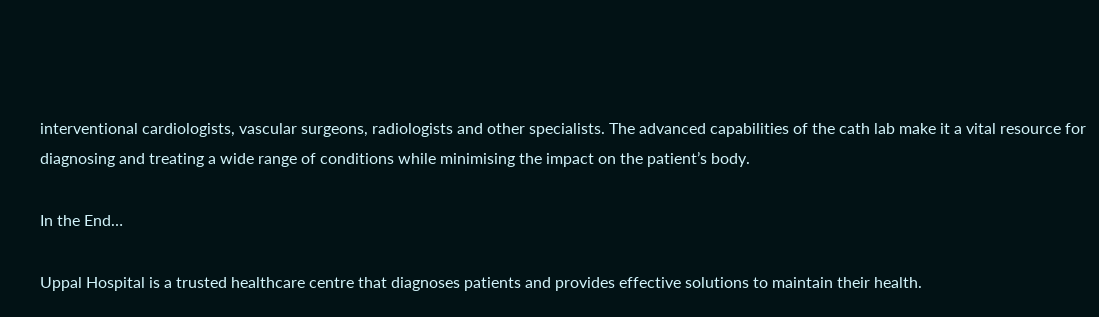interventional cardiologists, vascular surgeons, radiologists and other specialists. The advanced capabilities of the cath lab make it a vital resource for diagnosing and treating a wide range of conditions while minimising the impact on the patient’s body.

In the End…

Uppal Hospital is a trusted healthcare centre that diagnoses patients and provides effective solutions to maintain their health.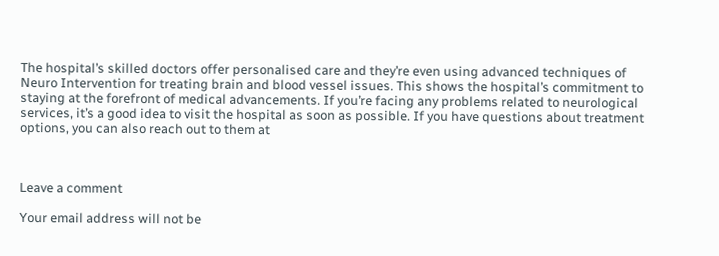The hospital’s skilled doctors offer personalised care and they’re even using advanced techniques of Neuro Intervention for treating brain and blood vessel issues. This shows the hospital’s commitment to staying at the forefront of medical advancements. If you’re facing any problems related to neurological services, it’s a good idea to visit the hospital as soon as possible. If you have questions about treatment options, you can also reach out to them at



Leave a comment

Your email address will not be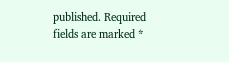published. Required fields are marked *